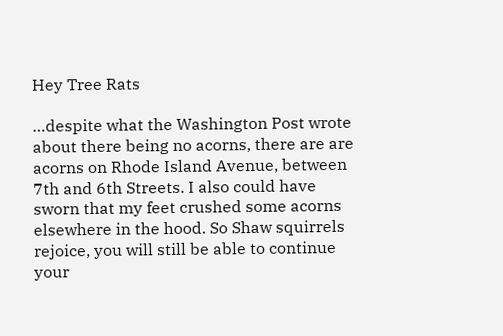Hey Tree Rats

…despite what the Washington Post wrote about there being no acorns, there are are acorns on Rhode Island Avenue, between 7th and 6th Streets. I also could have sworn that my feet crushed some acorns elsewhere in the hood. So Shaw squirrels rejoice, you will still be able to continue your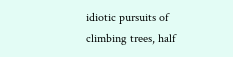idiotic pursuits of climbing trees, half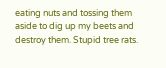eating nuts and tossing them aside to dig up my beets and destroy them. Stupid tree rats.